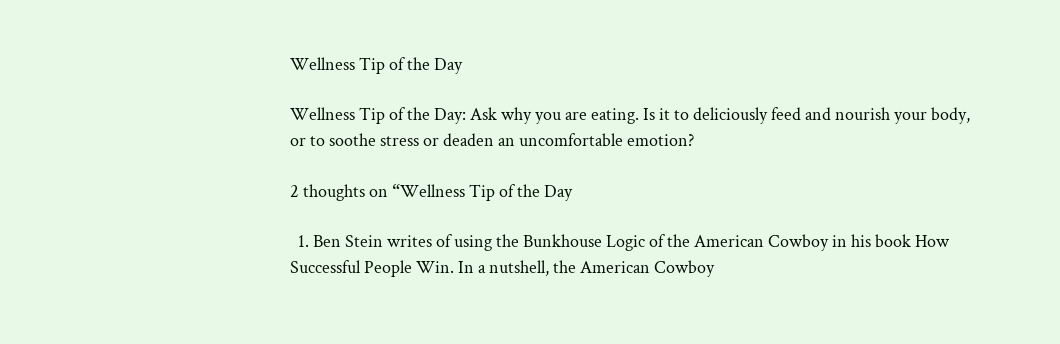Wellness Tip of the Day

Wellness Tip of the Day: Ask why you are eating. Is it to deliciously feed and nourish your body, or to soothe stress or deaden an uncomfortable emotion?

2 thoughts on “Wellness Tip of the Day

  1. Ben Stein writes of using the Bunkhouse Logic of the American Cowboy in his book How Successful People Win. In a nutshell, the American Cowboy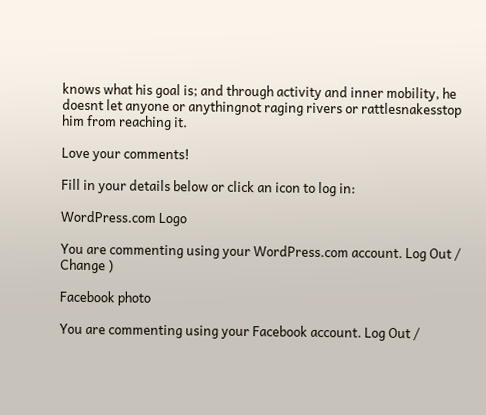knows what his goal is; and through activity and inner mobility, he doesnt let anyone or anythingnot raging rivers or rattlesnakesstop him from reaching it.

Love your comments!

Fill in your details below or click an icon to log in:

WordPress.com Logo

You are commenting using your WordPress.com account. Log Out /  Change )

Facebook photo

You are commenting using your Facebook account. Log Out /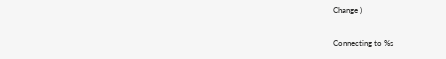Change )

Connecting to %s